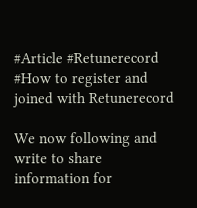#Article #Retunerecord #How to register and joined with Retunerecord

We now following and write to share information for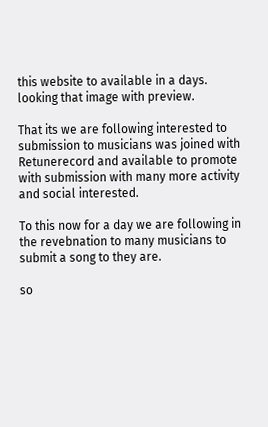this website to available in a days.
looking that image with preview.

That its we are following interested to submission to musicians was joined with Retunerecord and available to promote with submission with many more activity and social interested.

To this now for a day we are following in the revebnation to many musicians to submit a song to they are.

so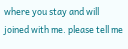where you stay and will joined with me. please tell me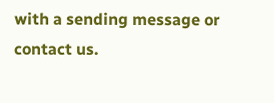with a sending message or contact us.